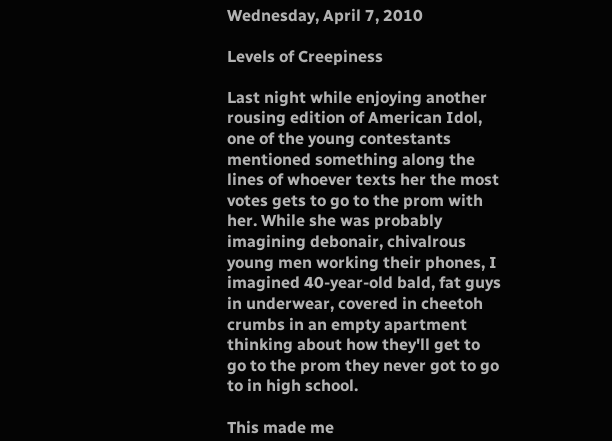Wednesday, April 7, 2010

Levels of Creepiness

Last night while enjoying another rousing edition of American Idol, one of the young contestants mentioned something along the lines of whoever texts her the most votes gets to go to the prom with her. While she was probably imagining debonair, chivalrous young men working their phones, I imagined 40-year-old bald, fat guys in underwear, covered in cheetoh crumbs in an empty apartment thinking about how they'll get to go to the prom they never got to go to in high school.

This made me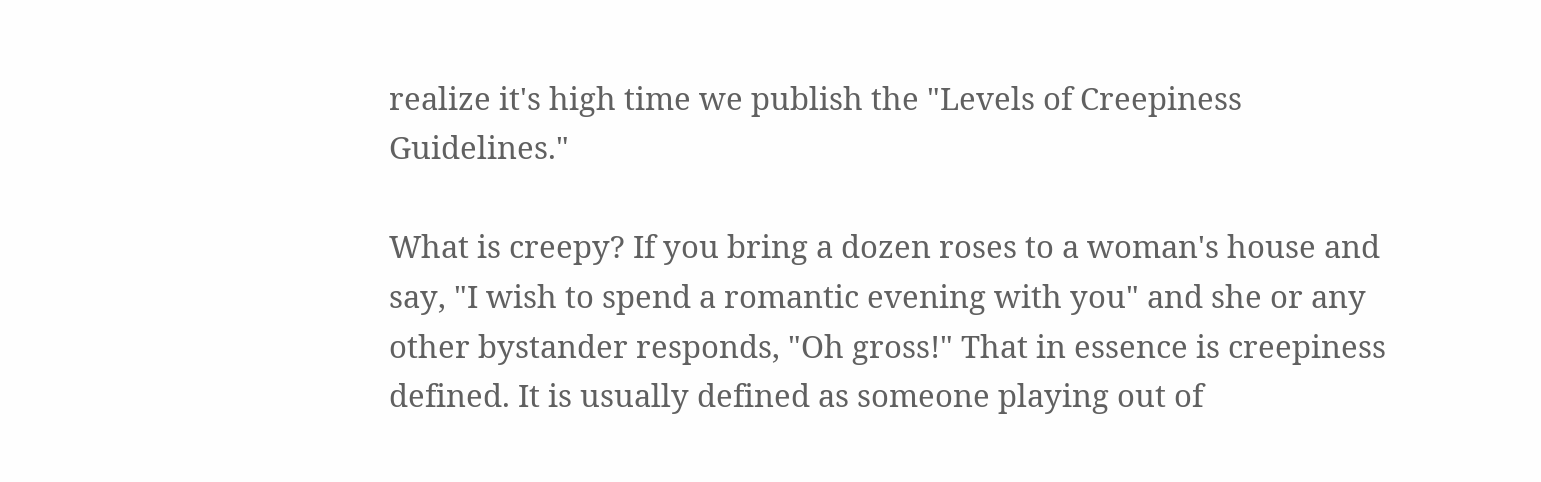realize it's high time we publish the "Levels of Creepiness Guidelines."

What is creepy? If you bring a dozen roses to a woman's house and say, "I wish to spend a romantic evening with you" and she or any other bystander responds, "Oh gross!" That in essence is creepiness defined. It is usually defined as someone playing out of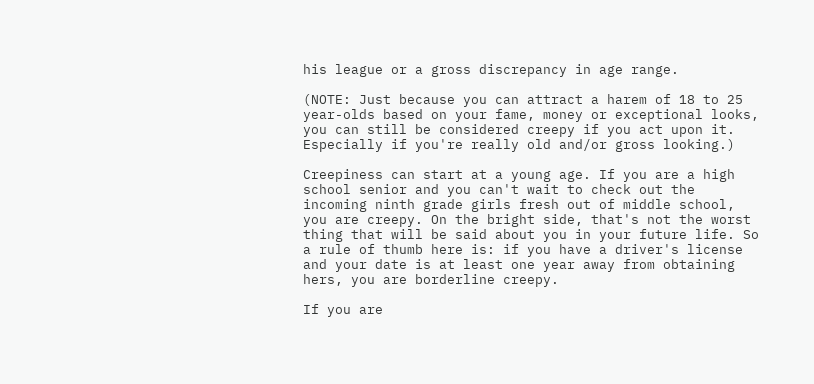his league or a gross discrepancy in age range.

(NOTE: Just because you can attract a harem of 18 to 25 year-olds based on your fame, money or exceptional looks, you can still be considered creepy if you act upon it. Especially if you're really old and/or gross looking.)

Creepiness can start at a young age. If you are a high school senior and you can't wait to check out the incoming ninth grade girls fresh out of middle school, you are creepy. On the bright side, that's not the worst thing that will be said about you in your future life. So a rule of thumb here is: if you have a driver's license and your date is at least one year away from obtaining hers, you are borderline creepy.

If you are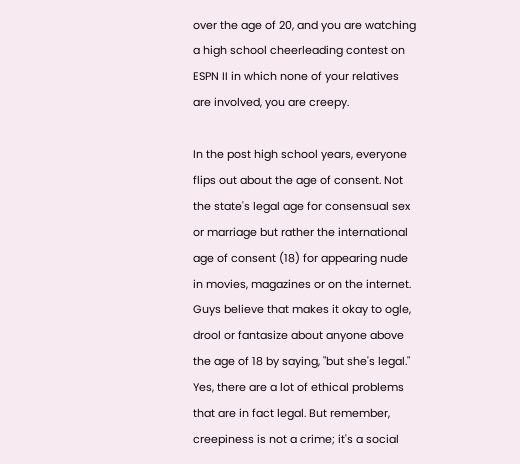over the age of 20, and you are watching a high school cheerleading contest on ESPN II in which none of your relatives are involved, you are creepy.

In the post high school years, everyone flips out about the age of consent. Not the state's legal age for consensual sex or marriage but rather the international age of consent (18) for appearing nude in movies, magazines or on the internet. Guys believe that makes it okay to ogle, drool or fantasize about anyone above the age of 18 by saying, "but she's legal." Yes, there are a lot of ethical problems that are in fact legal. But remember, creepiness is not a crime; it's a social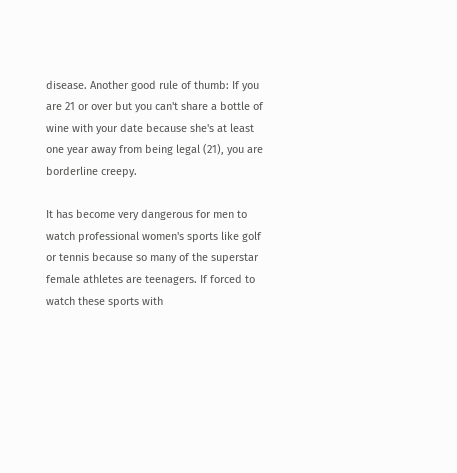disease. Another good rule of thumb: If you are 21 or over but you can't share a bottle of wine with your date because she's at least one year away from being legal (21), you are borderline creepy.

It has become very dangerous for men to watch professional women's sports like golf or tennis because so many of the superstar female athletes are teenagers. If forced to watch these sports with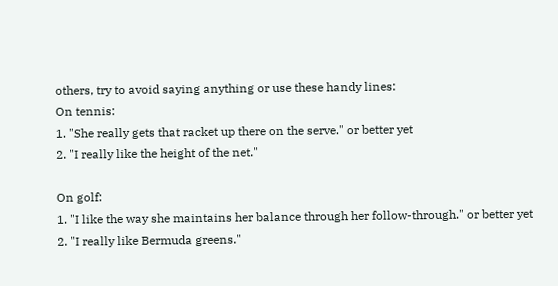others, try to avoid saying anything or use these handy lines:
On tennis:
1. "She really gets that racket up there on the serve." or better yet
2. "I really like the height of the net."

On golf:
1. "I like the way she maintains her balance through her follow-through." or better yet
2. "I really like Bermuda greens."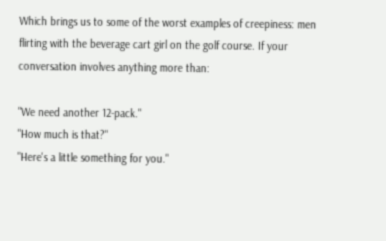Which brings us to some of the worst examples of creepiness: men flirting with the beverage cart girl on the golf course. If your conversation involves anything more than:

"We need another 12-pack."
"How much is that?"
"Here's a little something for you."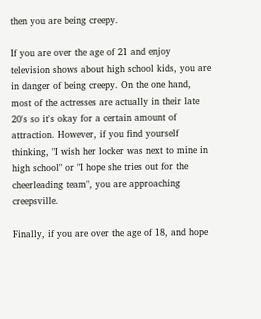then you are being creepy.

If you are over the age of 21 and enjoy television shows about high school kids, you are in danger of being creepy. On the one hand, most of the actresses are actually in their late 20's so it's okay for a certain amount of attraction. However, if you find yourself thinking, "I wish her locker was next to mine in high school" or "I hope she tries out for the cheerleading team", you are approaching creepsville.

Finally, if you are over the age of 18, and hope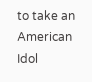to take an American Idol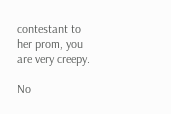contestant to her prom, you are very creepy.

No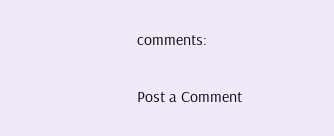comments:

Post a Comment